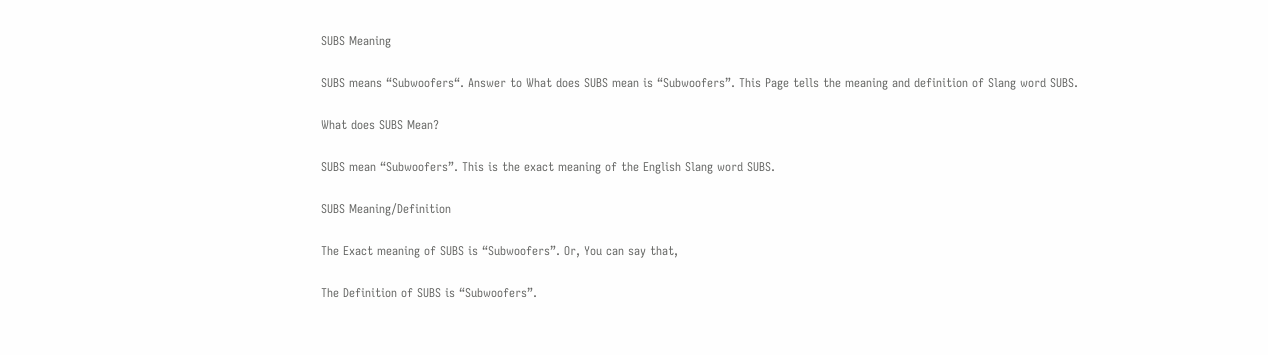SUBS Meaning

SUBS means “Subwoofers“. Answer to What does SUBS mean is “Subwoofers”. This Page tells the meaning and definition of Slang word SUBS.

What does SUBS Mean?

SUBS mean “Subwoofers”. This is the exact meaning of the English Slang word SUBS.

SUBS Meaning/Definition

The Exact meaning of SUBS is “Subwoofers”. Or, You can say that,

The Definition of SUBS is “Subwoofers”.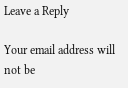Leave a Reply

Your email address will not be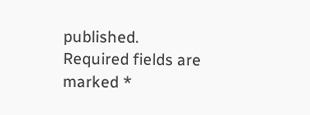published. Required fields are marked *